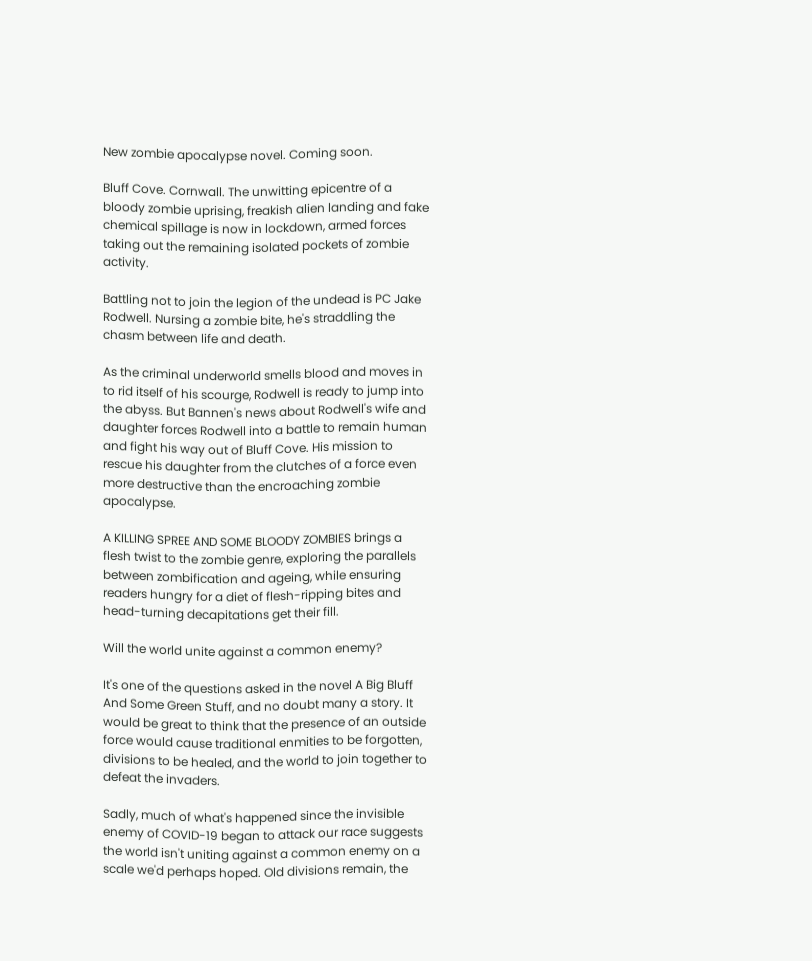New zombie apocalypse novel. Coming soon.

Bluff Cove. Cornwall. The unwitting epicentre of a bloody zombie uprising, freakish alien landing and fake chemical spillage is now in lockdown, armed forces taking out the remaining isolated pockets of zombie activity.

Battling not to join the legion of the undead is PC Jake Rodwell. Nursing a zombie bite, he's straddling the chasm between life and death.

As the criminal underworld smells blood and moves in to rid itself of his scourge, Rodwell is ready to jump into the abyss. But Bannen's news about Rodwell's wife and daughter forces Rodwell into a battle to remain human and fight his way out of Bluff Cove. His mission to rescue his daughter from the clutches of a force even more destructive than the encroaching zombie apocalypse.

A KILLING SPREE AND SOME BLOODY ZOMBIES brings a flesh twist to the zombie genre, exploring the parallels between zombification and ageing, while ensuring readers hungry for a diet of flesh-ripping bites and head-turning decapitations get their fill.

Will the world unite against a common enemy?

It's one of the questions asked in the novel A Big Bluff And Some Green Stuff, and no doubt many a story. It would be great to think that the presence of an outside force would cause traditional enmities to be forgotten, divisions to be healed, and the world to join together to defeat the invaders.

Sadly, much of what's happened since the invisible enemy of COVID-19 began to attack our race suggests the world isn't uniting against a common enemy on a scale we'd perhaps hoped. Old divisions remain, the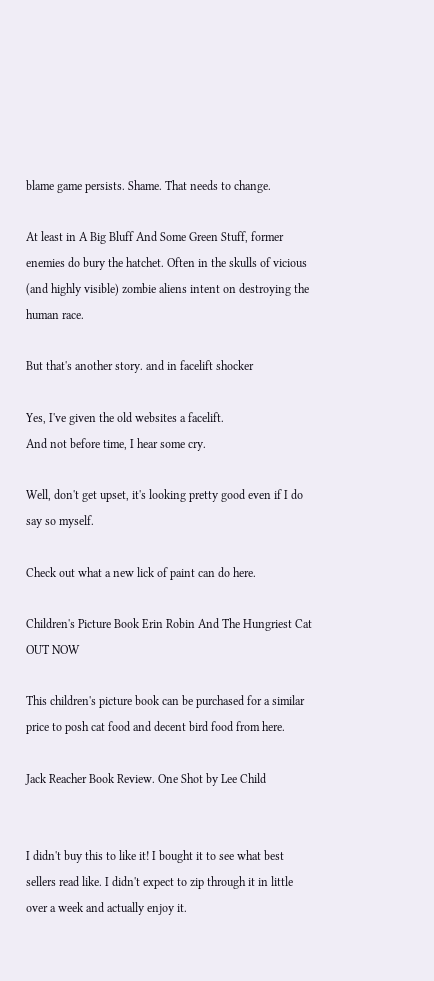blame game persists. Shame. That needs to change.

At least in A Big Bluff And Some Green Stuff, former enemies do bury the hatchet. Often in the skulls of vicious (and highly visible) zombie aliens intent on destroying the human race.

But that's another story. and in facelift shocker

Yes, I've given the old websites a facelift.
And not before time, I hear some cry.

Well, don't get upset, it's looking pretty good even if I do say so myself.

Check out what a new lick of paint can do here.

Children's Picture Book Erin Robin And The Hungriest Cat OUT NOW

This children's picture book can be purchased for a similar price to posh cat food and decent bird food from here.

Jack Reacher Book Review. One Shot by Lee Child


I didn't buy this to like it! I bought it to see what best sellers read like. I didn't expect to zip through it in little over a week and actually enjoy it.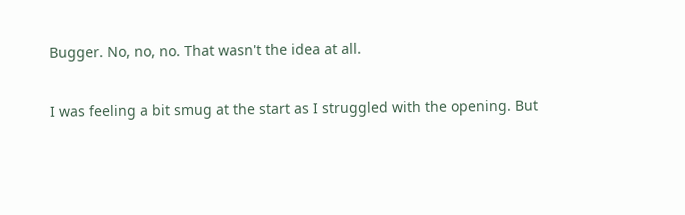Bugger. No, no, no. That wasn't the idea at all.

I was feeling a bit smug at the start as I struggled with the opening. But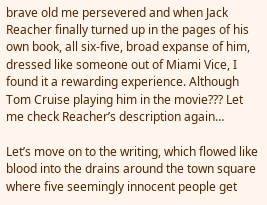brave old me persevered and when Jack Reacher finally turned up in the pages of his own book, all six-five, broad expanse of him, dressed like someone out of Miami Vice, I found it a rewarding experience. Although Tom Cruise playing him in the movie??? Let me check Reacher’s description again…

Let’s move on to the writing, which flowed like blood into the drains around the town square where five seemingly innocent people get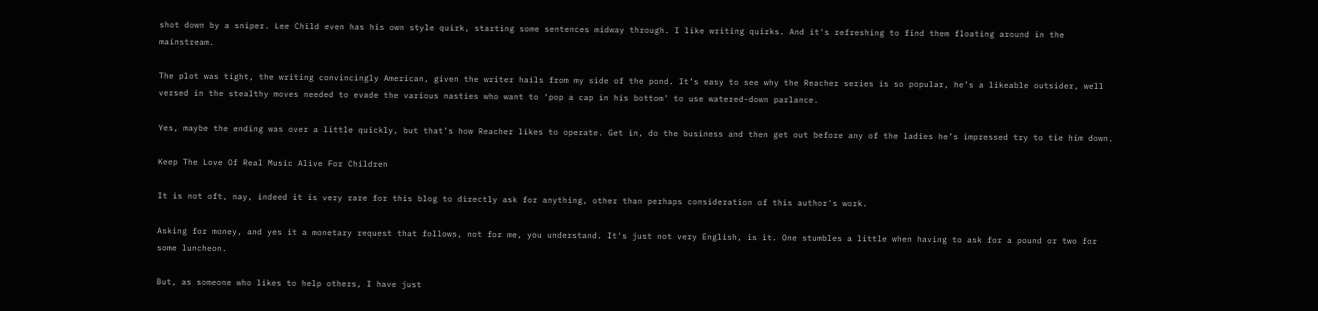shot down by a sniper. Lee Child even has his own style quirk, starting some sentences midway through. I like writing quirks. And it's refreshing to find them floating around in the mainstream.

The plot was tight, the writing convincingly American, given the writer hails from my side of the pond. It’s easy to see why the Reacher series is so popular, he’s a likeable outsider, well versed in the stealthy moves needed to evade the various nasties who want to ‘pop a cap in his bottom’ to use watered-down parlance.

Yes, maybe the ending was over a little quickly, but that’s how Reacher likes to operate. Get in, do the business and then get out before any of the ladies he’s impressed try to tie him down.

Keep The Love Of Real Music Alive For Children

It is not oft, nay, indeed it is very rare for this blog to directly ask for anything, other than perhaps consideration of this author's work.

Asking for money, and yes it a monetary request that follows, not for me, you understand. It's just not very English, is it. One stumbles a little when having to ask for a pound or two for some luncheon.

But, as someone who likes to help others, I have just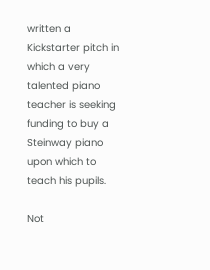written a Kickstarter pitch in which a very talented piano teacher is seeking funding to buy a Steinway piano upon which to teach his pupils.

Not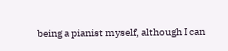being a pianist myself, although I can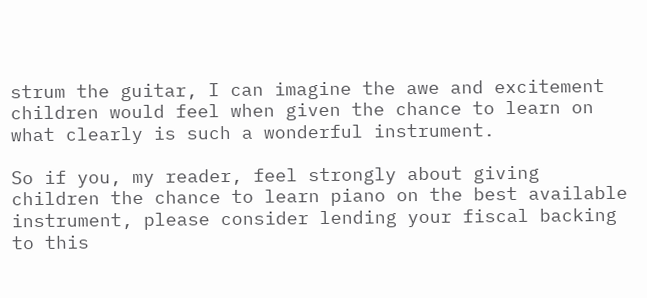strum the guitar, I can imagine the awe and excitement children would feel when given the chance to learn on what clearly is such a wonderful instrument.

So if you, my reader, feel strongly about giving children the chance to learn piano on the best available instrument, please consider lending your fiscal backing to this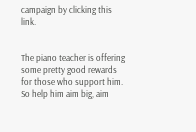campaign by clicking this link.


The piano teacher is offering some pretty good rewards for those who support him.
So help him aim big, aim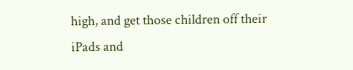high, and get those children off their iPads and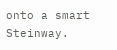onto a smart Steinway.